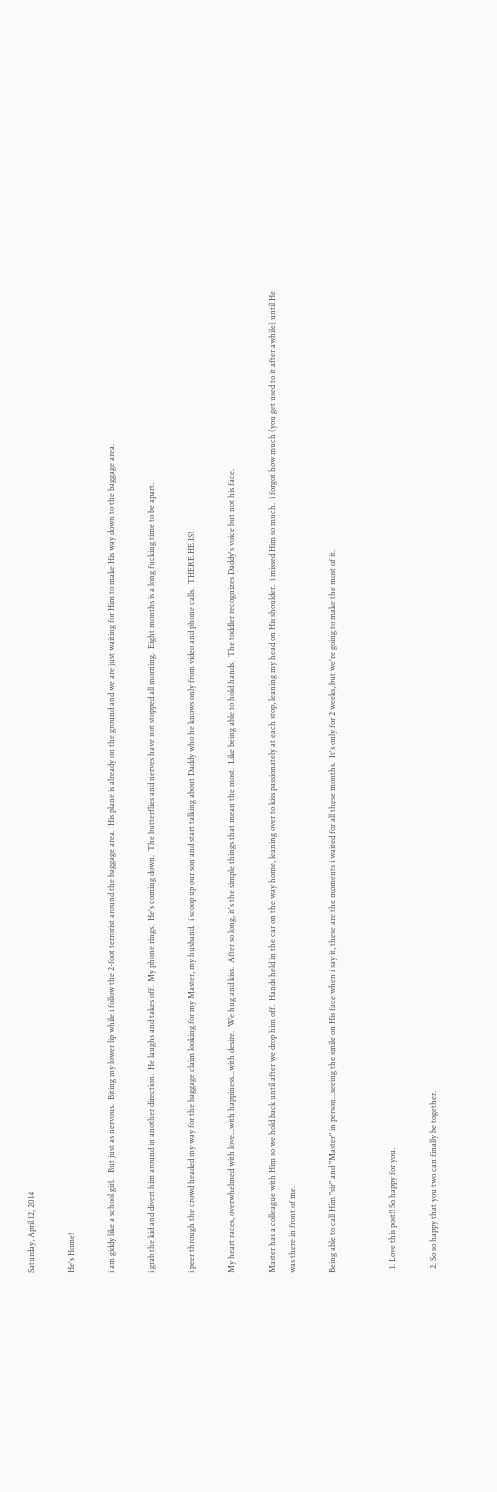Saturday, April 12, 2014

He's Home!

i am giddy like a school girl.   But just as nervous.  Biting my lower lip while i follow the 2-foot terrorist around the baggage area.  His plane is already on the ground and we are just waiting for Him to make His way down to the baggage area.

i grab the kid and divert him around in another direction.  He laughs and takes off.  My phone rings.  He's coming down.  The butterflies and nerves have not stopped all morning.  Eight months is a long fucking time to be apart.

i peer through the crowd headed my way for the baggage claim looking for my Master, my husband.  i scoop up our son and start talking about Daddy who he knows only from video and phone calls.  THERE HE IS!

My heart races, overwhelmed with love...with happiness...with desire.  We hug and kiss.  After so long, it's the simple things that mean the most.  Like being able to hold hands.  The toddler recognizes Daddy's voice but not his face.

Master has a colleague with Him so we hold back until after we drop him off.  Hands held in the car on the way home, leaning over to kiss passionately at each stop, leaning my head on His shoulder.  i missed Him so much.  i forgot how much (you get used to it after awhile) until He was there in front of me.

Being able to call Him "sir" and "Master" in person...seeing the smile on His face when i say it, these are the moments i waited for all these months.  It's only for 2 weeks, but we're going to make the most of it.


  1. Love this post!! So happy for you.

  2. So so happy that you two can finally be together.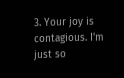3. Your joy is contagious. I'm just so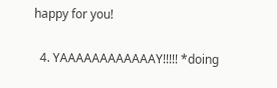happy for you!

  4. YAAAAAAAAAAAAY!!!!! *doing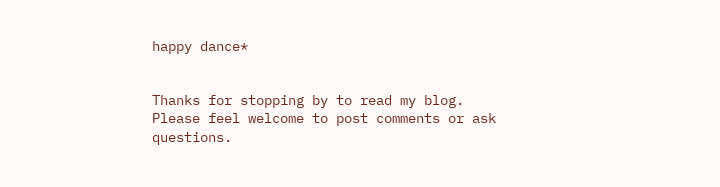happy dance*


Thanks for stopping by to read my blog. Please feel welcome to post comments or ask questions.